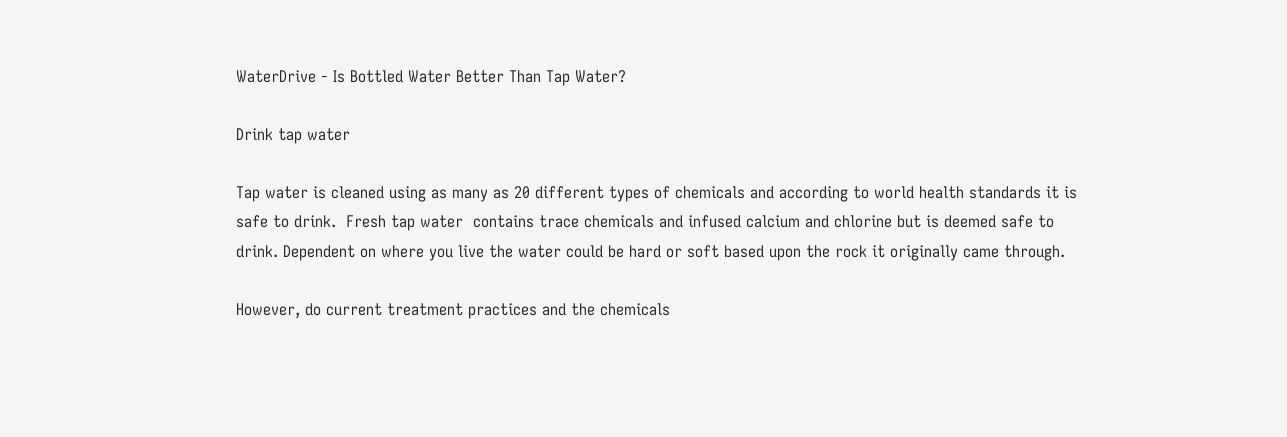WaterDrive - Is Bottled Water Better Than Tap Water?

Drink tap water

Tap water is cleaned using as many as 20 different types of chemicals and according to world health standards it is safe to drink.  Fresh tap water  contains trace chemicals and infused calcium and chlorine but is deemed safe to drink. Dependent on where you live the water could be hard or soft based upon the rock it originally came through.

However, do current treatment practices and the chemicals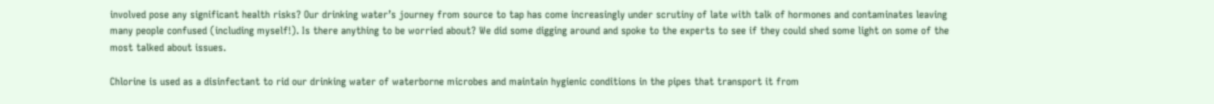involved pose any significant health risks? Our drinking water’s journey from source to tap has come increasingly under scrutiny of late with talk of hormones and contaminates leaving many people confused (including myself!). Is there anything to be worried about? We did some digging around and spoke to the experts to see if they could shed some light on some of the most talked about issues.

Chlorine is used as a disinfectant to rid our drinking water of waterborne microbes and maintain hygienic conditions in the pipes that transport it from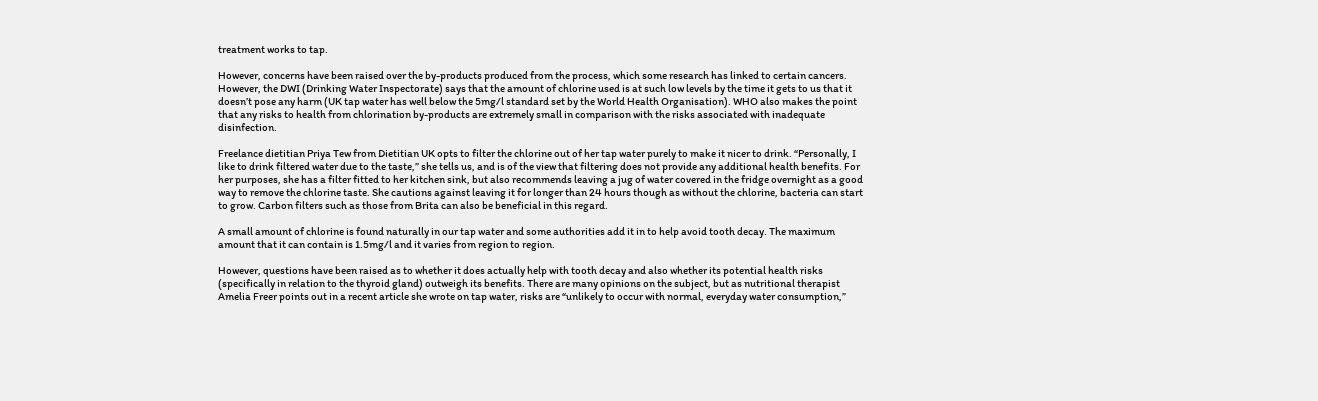treatment works to tap.

However, concerns have been raised over the by-products produced from the process, which some research has linked to certain cancers. However, the DWI (Drinking Water Inspectorate) says that the amount of chlorine used is at such low levels by the time it gets to us that it doesn’t pose any harm (UK tap water has well below the 5mg/l standard set by the World Health Organisation). WHO also makes the point that any risks to health from chlorination by-products are extremely small in comparison with the risks associated with inadequate disinfection.

Freelance dietitian Priya Tew from Dietitian UK opts to filter the chlorine out of her tap water purely to make it nicer to drink. “Personally, I like to drink filtered water due to the taste,” she tells us, and is of the view that filtering does not provide any additional health benefits. For her purposes, she has a filter fitted to her kitchen sink, but also recommends leaving a jug of water covered in the fridge overnight as a good way to remove the chlorine taste. She cautions against leaving it for longer than 24 hours though as without the chlorine, bacteria can start to grow. Carbon filters such as those from Brita can also be beneficial in this regard.

A small amount of chlorine is found naturally in our tap water and some authorities add it in to help avoid tooth decay. The maximum amount that it can contain is 1.5mg/l and it varies from region to region.

However, questions have been raised as to whether it does actually help with tooth decay and also whether its potential health risks (specifically in relation to the thyroid gland) outweigh its benefits. There are many opinions on the subject, but as nutritional therapist Amelia Freer points out in a recent article she wrote on tap water, risks are “unlikely to occur with normal, everyday water consumption,”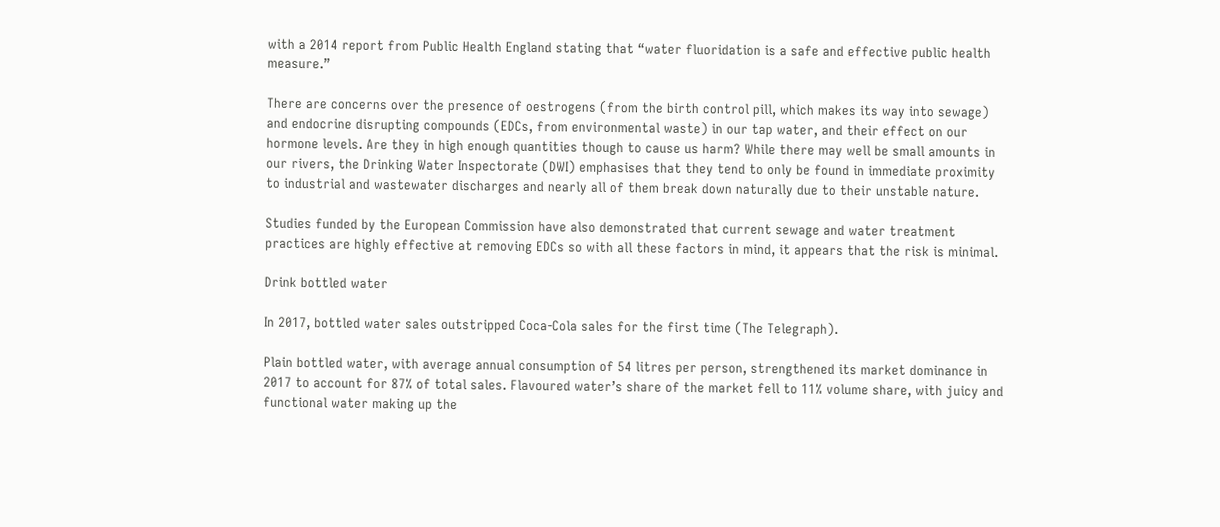with a 2014 report from Public Health England stating that “water fluoridation is a safe and effective public health measure.”

There are concerns over the presence of oestrogens (from the birth control pill, which makes its way into sewage) and endocrine disrupting compounds (EDCs, from environmental waste) in our tap water, and their effect on our hormone levels. Are they in high enough quantities though to cause us harm? While there may well be small amounts in our rivers, the Drinking Water Inspectorate (DWI) emphasises that they tend to only be found in immediate proximity to industrial and wastewater discharges and nearly all of them break down naturally due to their unstable nature.

Studies funded by the European Commission have also demonstrated that current sewage and water treatment practices are highly effective at removing EDCs so with all these factors in mind, it appears that the risk is minimal.

Drink bottled water

In 2017, bottled water sales outstripped Coca-Cola sales for the first time (The Telegraph).

Plain bottled water, with average annual consumption of 54 litres per person, strengthened its market dominance in 2017 to account for 87% of total sales. Flavoured water’s share of the market fell to 11% volume share, with juicy and functional water making up the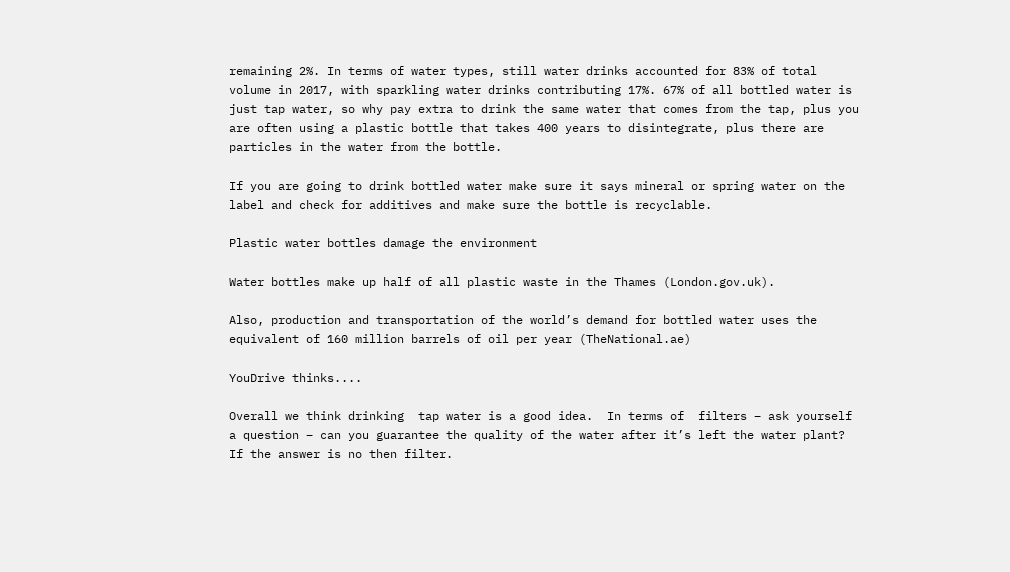remaining 2%. In terms of water types, still water drinks accounted for 83% of total volume in 2017, with sparkling water drinks contributing 17%. 67% of all bottled water is just tap water, so why pay extra to drink the same water that comes from the tap, plus you are often using a plastic bottle that takes 400 years to disintegrate, plus there are particles in the water from the bottle.

If you are going to drink bottled water make sure it says mineral or spring water on the label and check for additives and make sure the bottle is recyclable.

Plastic water bottles damage the environment

Water bottles make up half of all plastic waste in the Thames (London.gov.uk).

Also, production and transportation of the world’s demand for bottled water uses the equivalent of 160 million barrels of oil per year (TheNational.ae)

YouDrive thinks....

Overall we think drinking  tap water is a good idea.  In terms of  filters – ask yourself a question – can you guarantee the quality of the water after it’s left the water plant? If the answer is no then filter.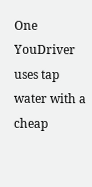One YouDriver uses tap water with a cheap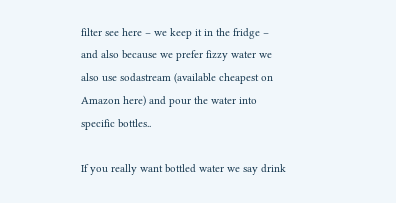filter see here – we keep it in the fridge – and also because we prefer fizzy water we also use sodastream (available cheapest on Amazon here) and pour the water into specific bottles..

If you really want bottled water we say drink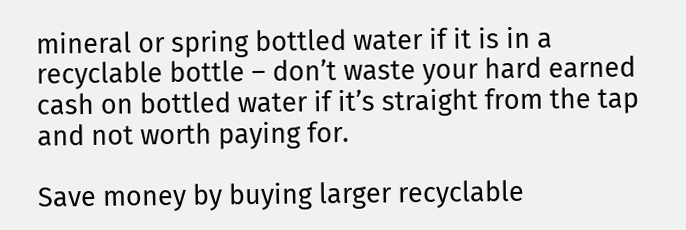mineral or spring bottled water if it is in a recyclable bottle – don’t waste your hard earned cash on bottled water if it’s straight from the tap and not worth paying for.

Save money by buying larger recyclable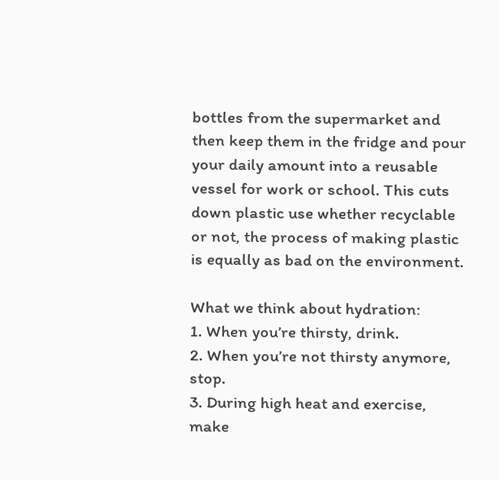bottles from the supermarket and then keep them in the fridge and pour your daily amount into a reusable vessel for work or school. This cuts down plastic use whether recyclable or not, the process of making plastic is equally as bad on the environment.

What we think about hydration:
1. When you’re thirsty, drink.
2. When you’re not thirsty anymore, stop.
3. During high heat and exercise, make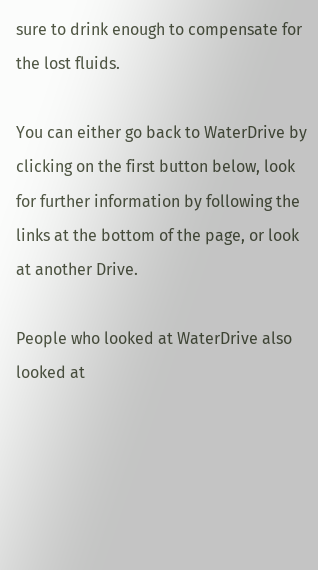sure to drink enough to compensate for the lost fluids.

You can either go back to WaterDrive by clicking on the first button below, look for further information by following the links at the bottom of the page, or look at another Drive.

People who looked at WaterDrive also looked at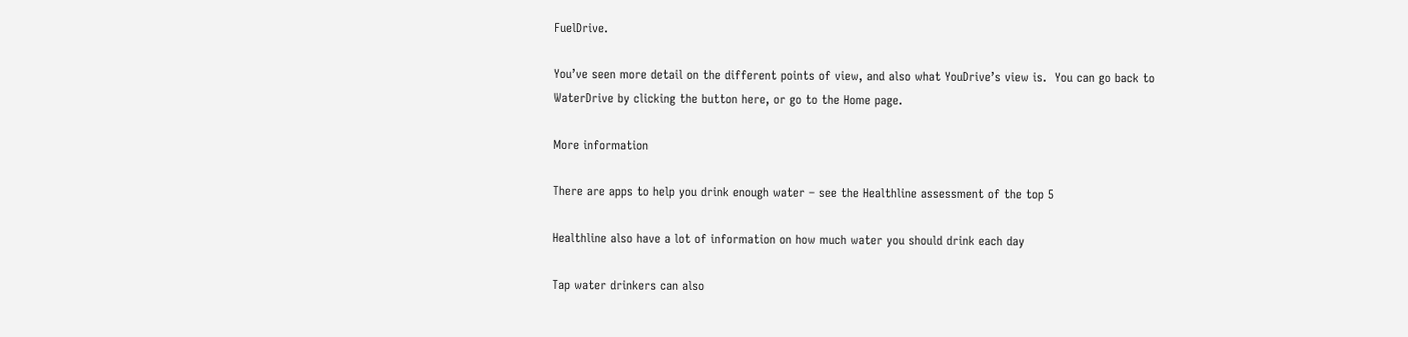FuelDrive.

You’ve seen more detail on the different points of view, and also what YouDrive’s view is.  You can go back to WaterDrive by clicking the button here, or go to the Home page.

More information

There are apps to help you drink enough water – see the Healthline assessment of the top 5

Healthline also have a lot of information on how much water you should drink each day

Tap water drinkers can also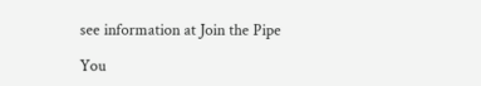see information at Join the Pipe

You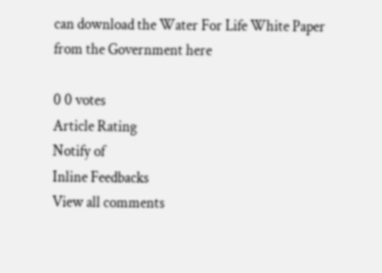can download the Water For Life White Paper from the Government here

0 0 votes
Article Rating
Notify of
Inline Feedbacks
View all comments